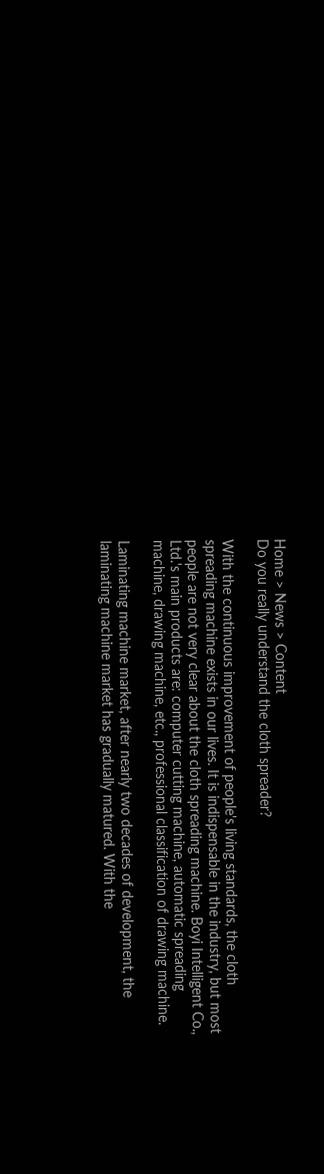Home > News > Content
Do you really understand the cloth spreader?

With the continuous improvement of people's living standards, the cloth spreading machine exists in our lives. It is indispensable in the industry, but most people are not very clear about the cloth spreading machine. Boyi Intelligent Co., Ltd.'s main products are: computer cutting machine, automatic spreading machine, drawing machine, etc., professional classification of drawing machine.

Laminating machine market, after nearly two decades of development, the laminating machine market has gradually matured. With the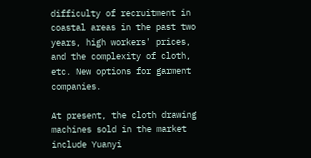difficulty of recruitment in coastal areas in the past two years, high workers' prices, and the complexity of cloth, etc. New options for garment companies.

At present, the cloth drawing machines sold in the market include Yuanyi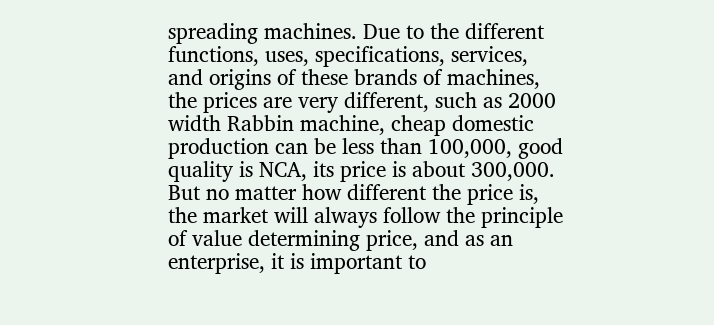spreading machines. Due to the different functions, uses, specifications, services, and origins of these brands of machines, the prices are very different, such as 2000 width Rabbin machine, cheap domestic production can be less than 100,000, good quality is NCA, its price is about 300,000. But no matter how different the price is, the market will always follow the principle of value determining price, and as an enterprise, it is important to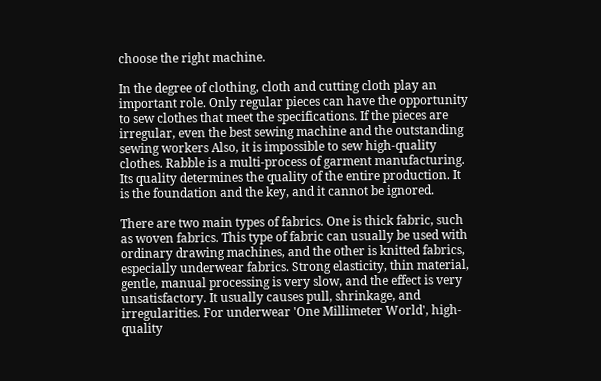choose the right machine.

In the degree of clothing, cloth and cutting cloth play an important role. Only regular pieces can have the opportunity to sew clothes that meet the specifications. If the pieces are irregular, even the best sewing machine and the outstanding sewing workers Also, it is impossible to sew high-quality clothes. Rabble is a multi-process of garment manufacturing. Its quality determines the quality of the entire production. It is the foundation and the key, and it cannot be ignored.

There are two main types of fabrics. One is thick fabric, such as woven fabrics. This type of fabric can usually be used with ordinary drawing machines, and the other is knitted fabrics, especially underwear fabrics. Strong elasticity, thin material, gentle, manual processing is very slow, and the effect is very unsatisfactory. It usually causes pull, shrinkage, and irregularities. For underwear 'One Millimeter World', high-quality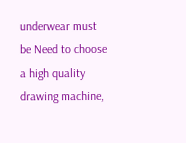underwear must be Need to choose a high quality drawing machine,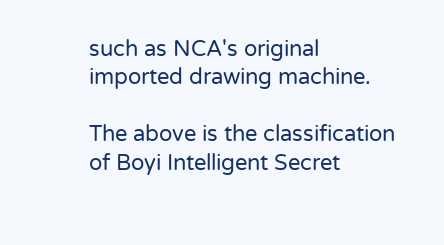such as NCA's original imported drawing machine.

The above is the classification of Boyi Intelligent Secret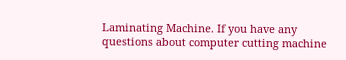Laminating Machine. If you have any questions about computer cutting machine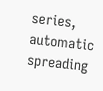series, automatic spreading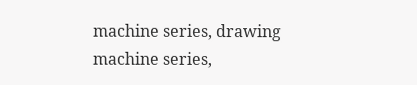machine series, drawing machine series,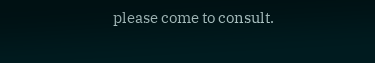please come to consult.